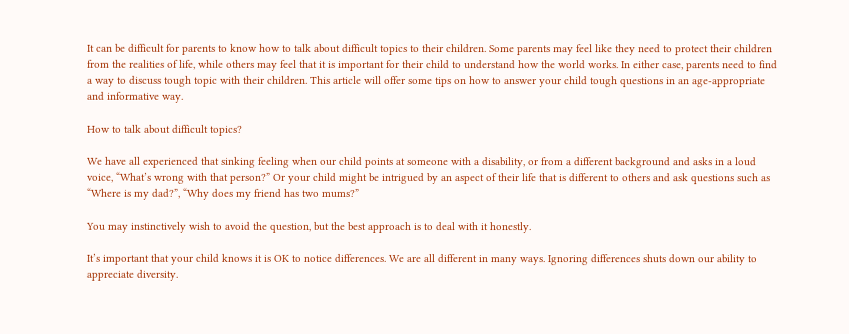It can be difficult for parents to know how to talk about difficult topics to their children. Some parents may feel like they need to protect their children from the realities of life, while others may feel that it is important for their child to understand how the world works. In either case, parents need to find a way to discuss tough topic with their children. This article will offer some tips on how to answer your child tough questions in an age-appropriate and informative way.

How to talk about difficult topics?

We have all experienced that sinking feeling when our child points at someone with a disability, or from a different background and asks in a loud voice, “What’s wrong with that person?” Or your child might be intrigued by an aspect of their life that is different to others and ask questions such as “Where is my dad?”, “Why does my friend has two mums?”

You may instinctively wish to avoid the question, but the best approach is to deal with it honestly.

It’s important that your child knows it is OK to notice differences. We are all different in many ways. Ignoring differences shuts down our ability to appreciate diversity.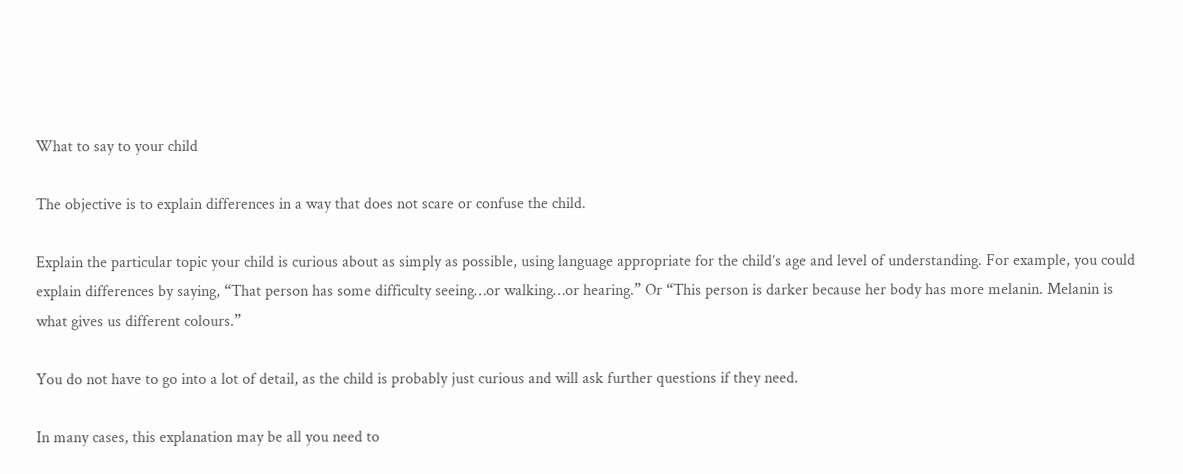What to say to your child

The objective is to explain differences in a way that does not scare or confuse the child.

Explain the particular topic your child is curious about as simply as possible, using language appropriate for the child’s age and level of understanding. For example, you could explain differences by saying, “That person has some difficulty seeing…or walking…or hearing.” Or “This person is darker because her body has more melanin. Melanin is what gives us different colours.”

You do not have to go into a lot of detail, as the child is probably just curious and will ask further questions if they need.

In many cases, this explanation may be all you need to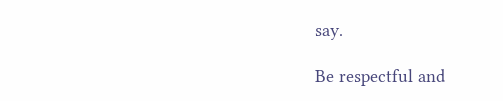say.

Be respectful and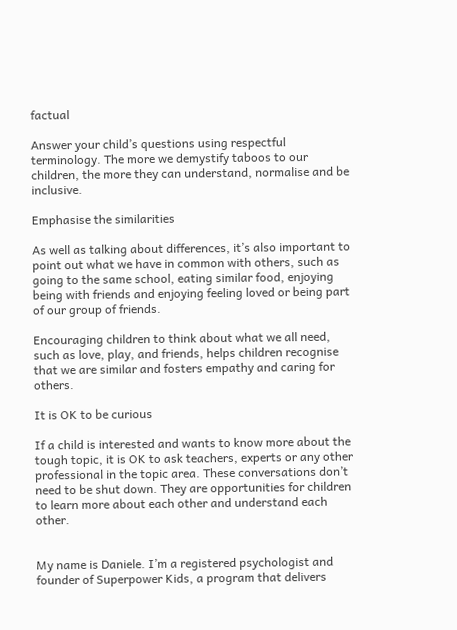factual

Answer your child’s questions using respectful terminology. The more we demystify taboos to our children, the more they can understand, normalise and be inclusive.

Emphasise the similarities

As well as talking about differences, it’s also important to point out what we have in common with others, such as going to the same school, eating similar food, enjoying being with friends and enjoying feeling loved or being part of our group of friends.

Encouraging children to think about what we all need, such as love, play, and friends, helps children recognise that we are similar and fosters empathy and caring for others.

It is OK to be curious

If a child is interested and wants to know more about the tough topic, it is OK to ask teachers, experts or any other professional in the topic area. These conversations don’t need to be shut down. They are opportunities for children to learn more about each other and understand each other.


My name is Daniele. I’m a registered psychologist and founder of Superpower Kids, a program that delivers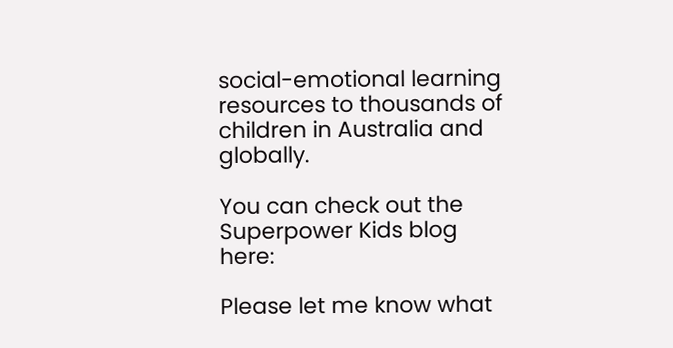social-emotional learning resources to thousands of children in Australia and globally.

You can check out the Superpower Kids blog here:

Please let me know what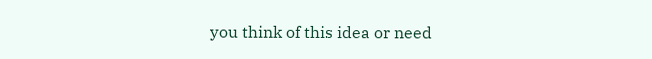you think of this idea or need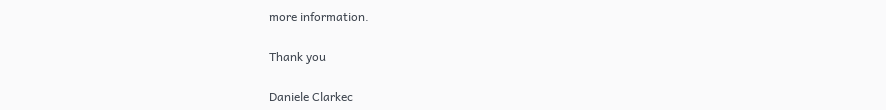more information.

Thank you

Daniele Clarkec